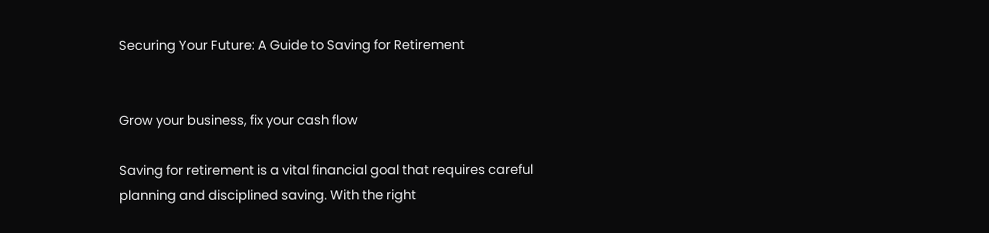Securing Your Future: A Guide to Saving for Retirement


Grow your business, fix your cash flow

Saving for retirement is a vital financial goal that requires careful planning and disciplined saving. With the right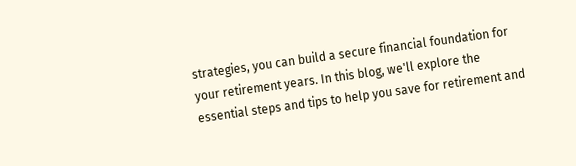strategies, you can build a secure financial foundation for your retirement years. In this blog, we'll explore the essential steps and tips to help you save for retirement and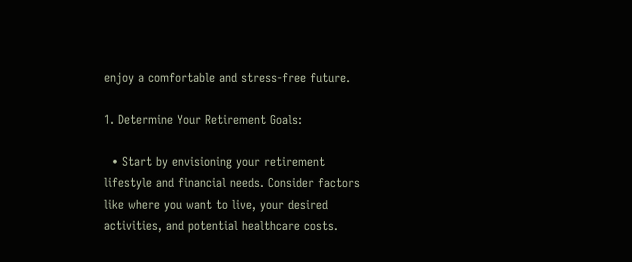enjoy a comfortable and stress-free future.

1. Determine Your Retirement Goals:

  • Start by envisioning your retirement lifestyle and financial needs. Consider factors like where you want to live, your desired activities, and potential healthcare costs.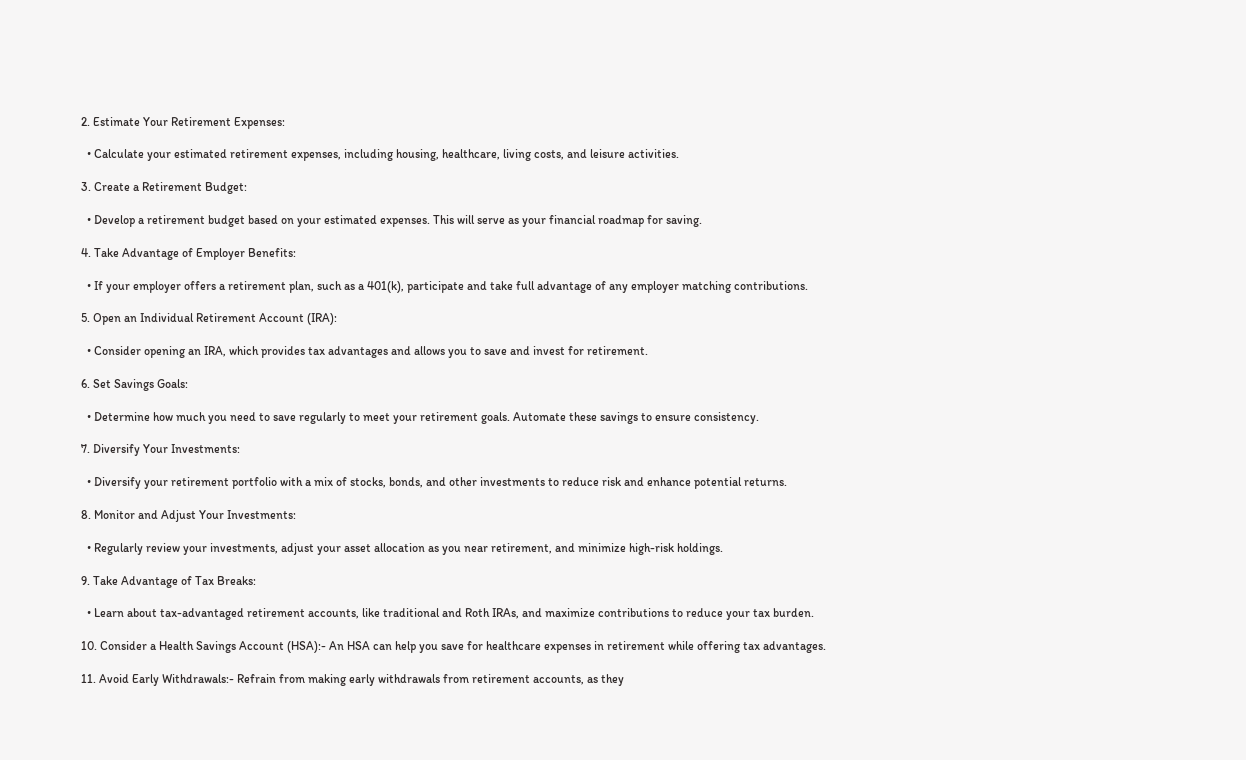2. Estimate Your Retirement Expenses:

  • Calculate your estimated retirement expenses, including housing, healthcare, living costs, and leisure activities.

3. Create a Retirement Budget:

  • Develop a retirement budget based on your estimated expenses. This will serve as your financial roadmap for saving.

4. Take Advantage of Employer Benefits:

  • If your employer offers a retirement plan, such as a 401(k), participate and take full advantage of any employer matching contributions.

5. Open an Individual Retirement Account (IRA):

  • Consider opening an IRA, which provides tax advantages and allows you to save and invest for retirement.

6. Set Savings Goals:

  • Determine how much you need to save regularly to meet your retirement goals. Automate these savings to ensure consistency.

7. Diversify Your Investments:

  • Diversify your retirement portfolio with a mix of stocks, bonds, and other investments to reduce risk and enhance potential returns.

8. Monitor and Adjust Your Investments:

  • Regularly review your investments, adjust your asset allocation as you near retirement, and minimize high-risk holdings.

9. Take Advantage of Tax Breaks:

  • Learn about tax-advantaged retirement accounts, like traditional and Roth IRAs, and maximize contributions to reduce your tax burden.

10. Consider a Health Savings Account (HSA):- An HSA can help you save for healthcare expenses in retirement while offering tax advantages.

11. Avoid Early Withdrawals:- Refrain from making early withdrawals from retirement accounts, as they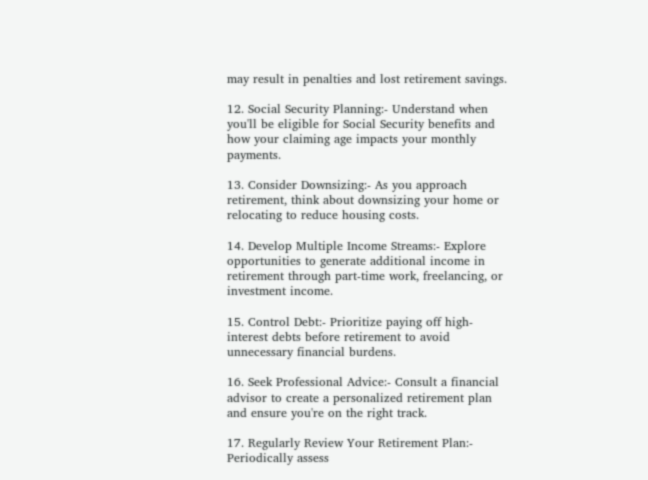may result in penalties and lost retirement savings.

12. Social Security Planning:- Understand when you'll be eligible for Social Security benefits and how your claiming age impacts your monthly payments.

13. Consider Downsizing:- As you approach retirement, think about downsizing your home or relocating to reduce housing costs.

14. Develop Multiple Income Streams:- Explore opportunities to generate additional income in retirement through part-time work, freelancing, or investment income.

15. Control Debt:- Prioritize paying off high-interest debts before retirement to avoid unnecessary financial burdens.

16. Seek Professional Advice:- Consult a financial advisor to create a personalized retirement plan and ensure you're on the right track.

17. Regularly Review Your Retirement Plan:- Periodically assess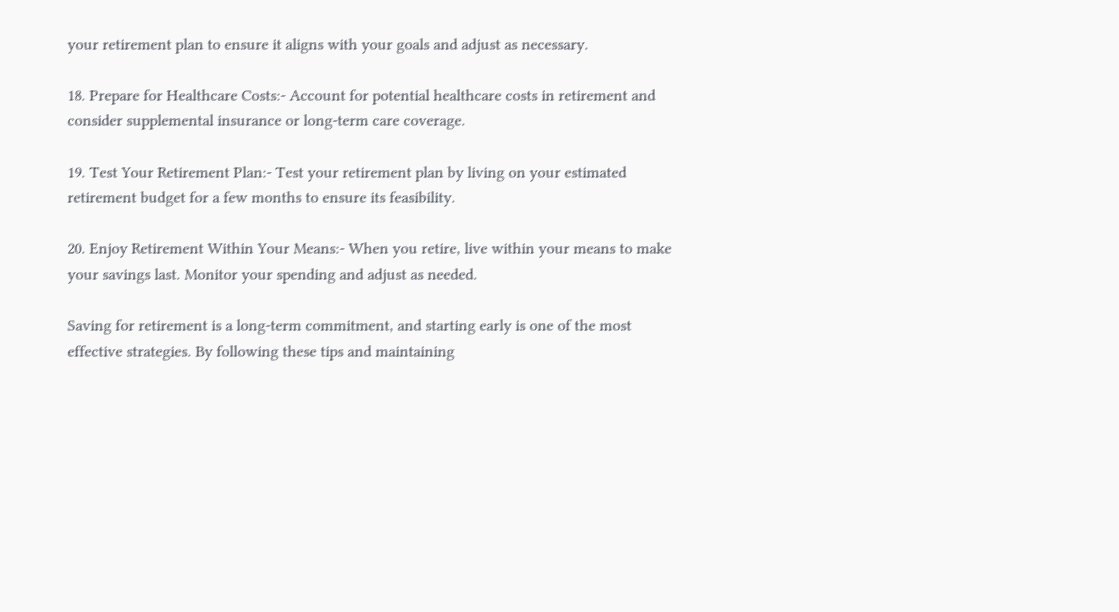your retirement plan to ensure it aligns with your goals and adjust as necessary.

18. Prepare for Healthcare Costs:- Account for potential healthcare costs in retirement and consider supplemental insurance or long-term care coverage.

19. Test Your Retirement Plan:- Test your retirement plan by living on your estimated retirement budget for a few months to ensure its feasibility.

20. Enjoy Retirement Within Your Means:- When you retire, live within your means to make your savings last. Monitor your spending and adjust as needed.

Saving for retirement is a long-term commitment, and starting early is one of the most effective strategies. By following these tips and maintaining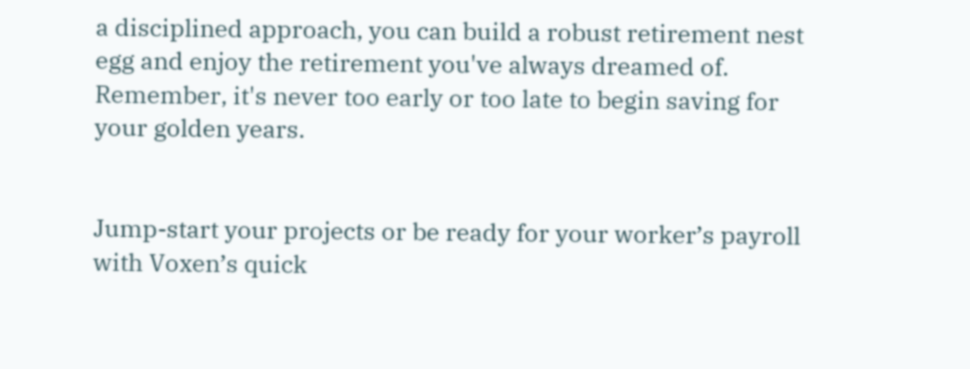a disciplined approach, you can build a robust retirement nest egg and enjoy the retirement you've always dreamed of. Remember, it's never too early or too late to begin saving for your golden years.


Jump-start your projects or be ready for your worker’s payroll with Voxen’s quick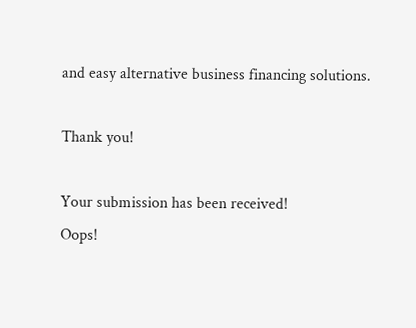and easy alternative business financing solutions.

Thank you!

Your submission has been received!
Oops!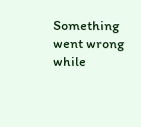Something went wrong while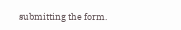submitting the form.